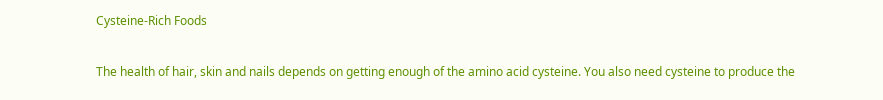Cysteine-Rich Foods

The health of hair, skin and nails depends on getting enough of the amino acid cysteine. You also need cysteine to produce the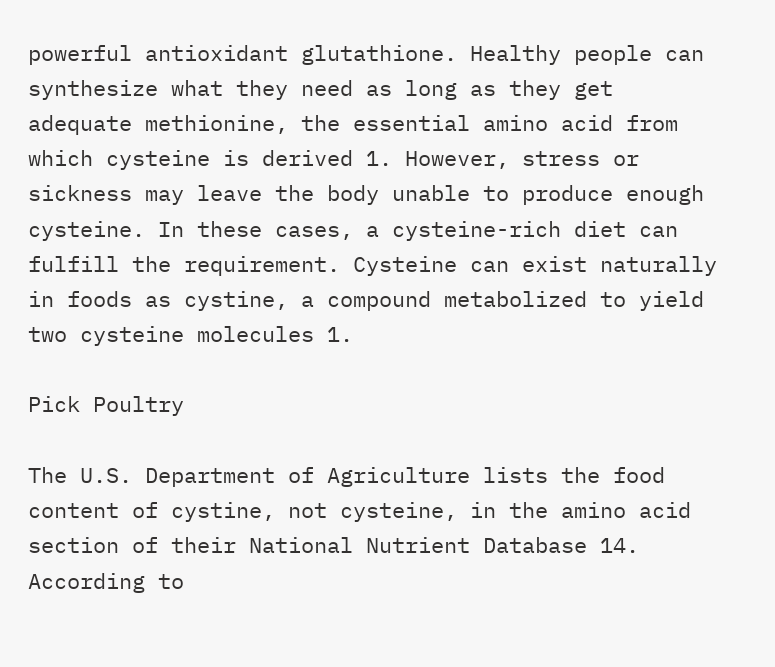powerful antioxidant glutathione. Healthy people can synthesize what they need as long as they get adequate methionine, the essential amino acid from which cysteine is derived 1. However, stress or sickness may leave the body unable to produce enough cysteine. In these cases, a cysteine-rich diet can fulfill the requirement. Cysteine can exist naturally in foods as cystine, a compound metabolized to yield two cysteine molecules 1.

Pick Poultry

The U.S. Department of Agriculture lists the food content of cystine, not cysteine, in the amino acid section of their National Nutrient Database 14. According to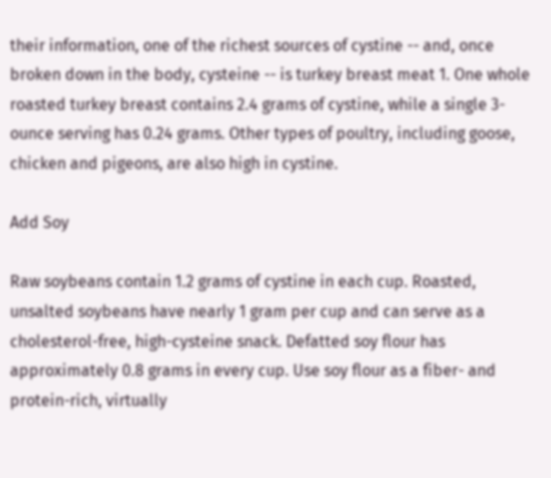their information, one of the richest sources of cystine -- and, once broken down in the body, cysteine -- is turkey breast meat 1. One whole roasted turkey breast contains 2.4 grams of cystine, while a single 3-ounce serving has 0.24 grams. Other types of poultry, including goose, chicken and pigeons, are also high in cystine.

Add Soy

Raw soybeans contain 1.2 grams of cystine in each cup. Roasted, unsalted soybeans have nearly 1 gram per cup and can serve as a cholesterol-free, high-cysteine snack. Defatted soy flour has approximately 0.8 grams in every cup. Use soy flour as a fiber- and protein-rich, virtually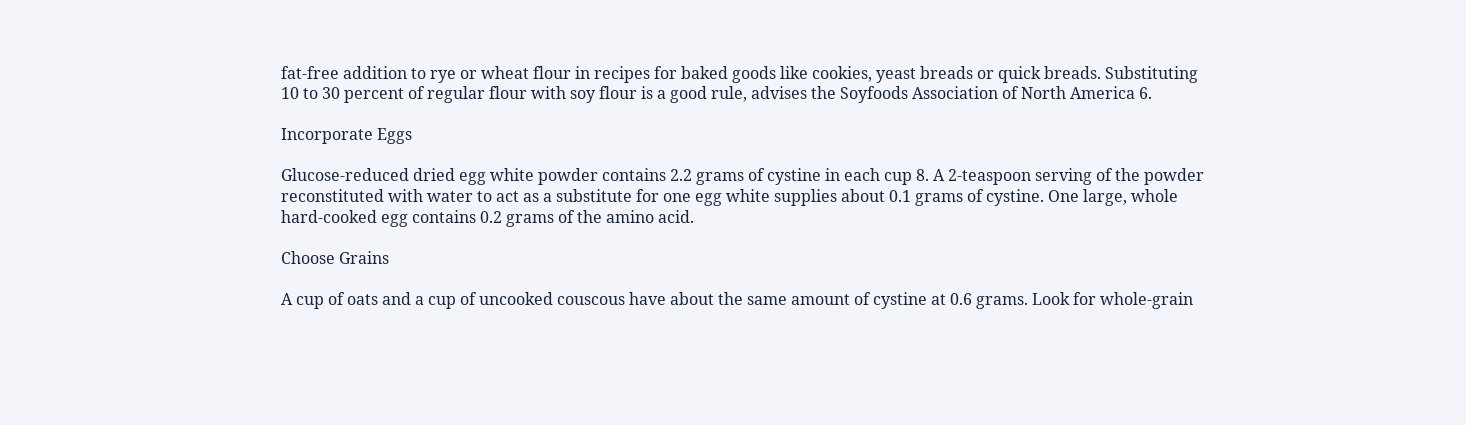fat-free addition to rye or wheat flour in recipes for baked goods like cookies, yeast breads or quick breads. Substituting 10 to 30 percent of regular flour with soy flour is a good rule, advises the Soyfoods Association of North America 6.

Incorporate Eggs

Glucose-reduced dried egg white powder contains 2.2 grams of cystine in each cup 8. A 2-teaspoon serving of the powder reconstituted with water to act as a substitute for one egg white supplies about 0.1 grams of cystine. One large, whole hard-cooked egg contains 0.2 grams of the amino acid.

Choose Grains

A cup of oats and a cup of uncooked couscous have about the same amount of cystine at 0.6 grams. Look for whole-grain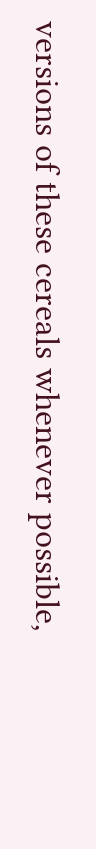versions of these cereals whenever possible,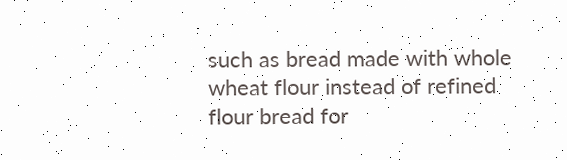such as bread made with whole wheat flour instead of refined flour bread for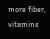more fiber, vitamins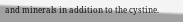and minerals in addition to the cystine.